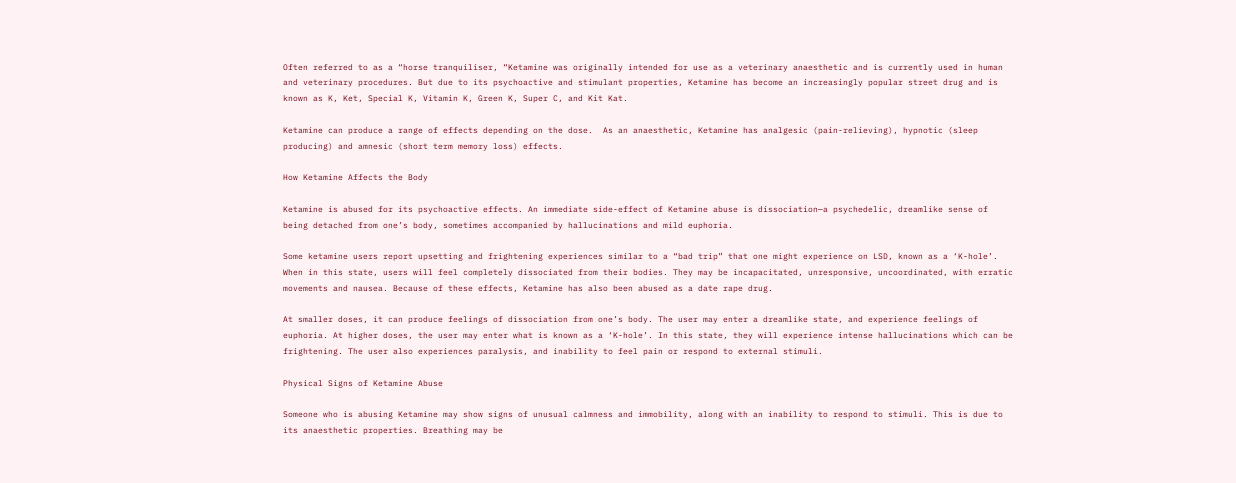Often referred to as a “horse tranquiliser, “Ketamine was originally intended for use as a veterinary anaesthetic and is currently used in human and veterinary procedures. But due to its psychoactive and stimulant properties, Ketamine has become an increasingly popular street drug and is known as K, Ket, Special K, Vitamin K, Green K, Super C, and Kit Kat.

Ketamine can produce a range of effects depending on the dose.  As an anaesthetic, Ketamine has analgesic (pain-relieving), hypnotic (sleep producing) and amnesic (short term memory loss) effects.

How Ketamine Affects the Body

Ketamine is abused for its psychoactive effects. An immediate side-effect of Ketamine abuse is dissociation—a psychedelic, dreamlike sense of being detached from one’s body, sometimes accompanied by hallucinations and mild euphoria.

Some ketamine users report upsetting and frightening experiences similar to a “bad trip” that one might experience on LSD, known as a ‘K-hole’. When in this state, users will feel completely dissociated from their bodies. They may be incapacitated, unresponsive, uncoordinated, with erratic movements and nausea. Because of these effects, Ketamine has also been abused as a date rape drug.

At smaller doses, it can produce feelings of dissociation from one’s body. The user may enter a dreamlike state, and experience feelings of euphoria. At higher doses, the user may enter what is known as a ‘K-hole’. In this state, they will experience intense hallucinations which can be frightening. The user also experiences paralysis, and inability to feel pain or respond to external stimuli.

Physical Signs of Ketamine Abuse

Someone who is abusing Ketamine may show signs of unusual calmness and immobility, along with an inability to respond to stimuli. This is due to its anaesthetic properties. Breathing may be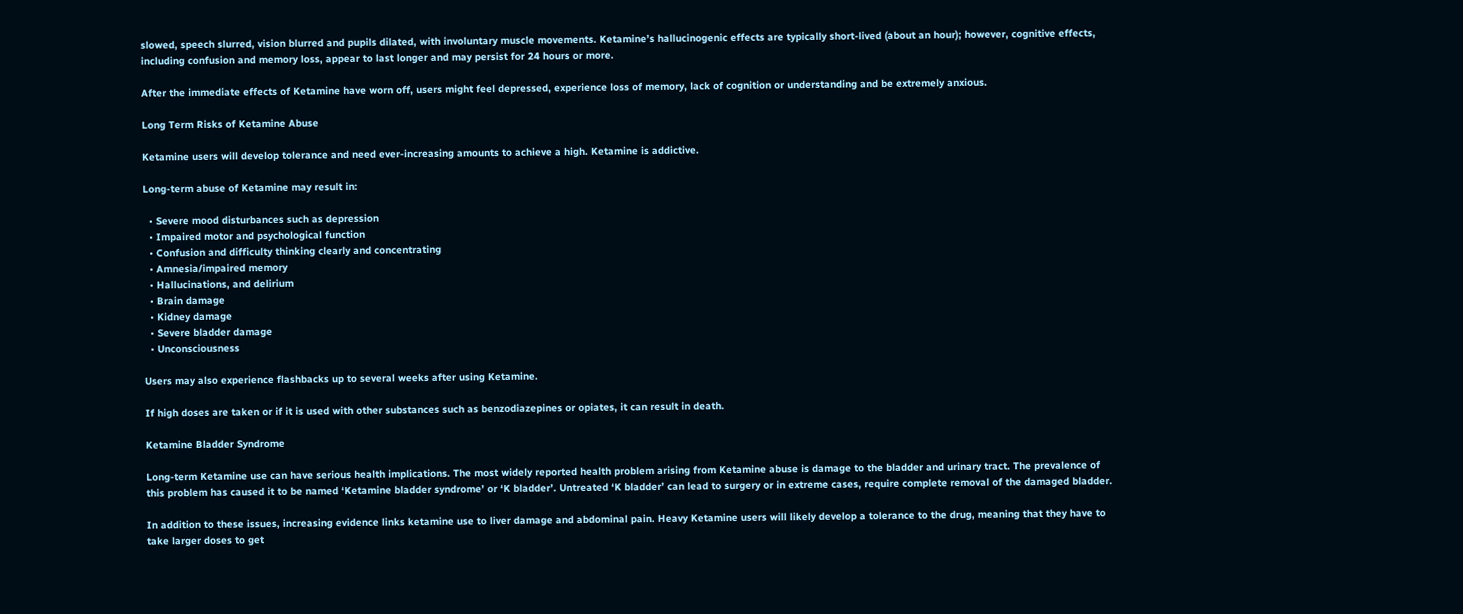slowed, speech slurred, vision blurred and pupils dilated, with involuntary muscle movements. Ketamine’s hallucinogenic effects are typically short-lived (about an hour); however, cognitive effects, including confusion and memory loss, appear to last longer and may persist for 24 hours or more.

After the immediate effects of Ketamine have worn off, users might feel depressed, experience loss of memory, lack of cognition or understanding and be extremely anxious.

Long Term Risks of Ketamine Abuse

Ketamine users will develop tolerance and need ever-increasing amounts to achieve a high. Ketamine is addictive.

Long-term abuse of Ketamine may result in:

  • Severe mood disturbances such as depression
  • Impaired motor and psychological function
  • Confusion and difficulty thinking clearly and concentrating
  • Amnesia/impaired memory
  • Hallucinations, and delirium
  • Brain damage
  • Kidney damage
  • Severe bladder damage
  • Unconsciousness

Users may also experience flashbacks up to several weeks after using Ketamine.

If high doses are taken or if it is used with other substances such as benzodiazepines or opiates, it can result in death.

Ketamine Bladder Syndrome

Long-term Ketamine use can have serious health implications. The most widely reported health problem arising from Ketamine abuse is damage to the bladder and urinary tract. The prevalence of this problem has caused it to be named ‘Ketamine bladder syndrome’ or ‘K bladder’. Untreated ‘K bladder’ can lead to surgery or in extreme cases, require complete removal of the damaged bladder.

In addition to these issues, increasing evidence links ketamine use to liver damage and abdominal pain. Heavy Ketamine users will likely develop a tolerance to the drug, meaning that they have to take larger doses to get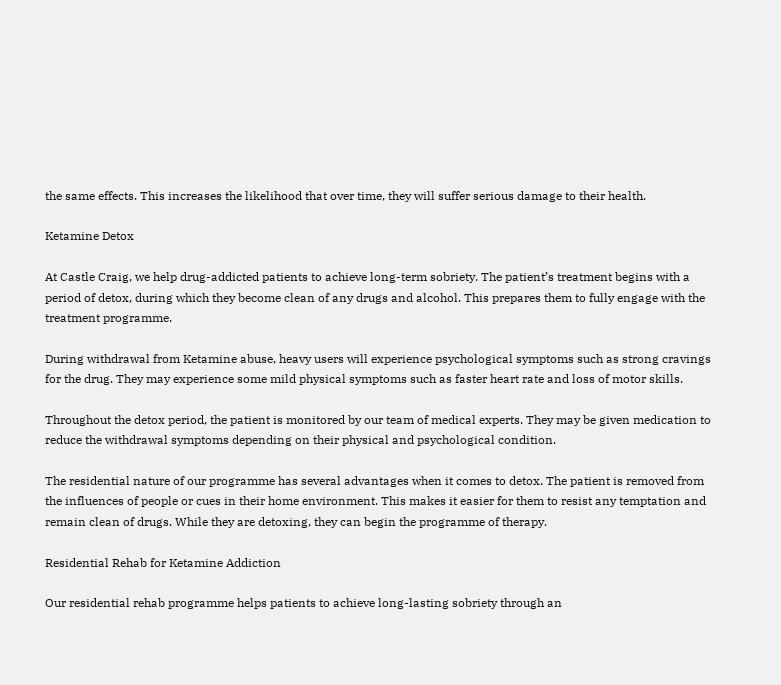the same effects. This increases the likelihood that over time, they will suffer serious damage to their health.

Ketamine Detox

At Castle Craig, we help drug-addicted patients to achieve long-term sobriety. The patient’s treatment begins with a period of detox, during which they become clean of any drugs and alcohol. This prepares them to fully engage with the treatment programme.

During withdrawal from Ketamine abuse, heavy users will experience psychological symptoms such as strong cravings for the drug. They may experience some mild physical symptoms such as faster heart rate and loss of motor skills.

Throughout the detox period, the patient is monitored by our team of medical experts. They may be given medication to reduce the withdrawal symptoms depending on their physical and psychological condition.

The residential nature of our programme has several advantages when it comes to detox. The patient is removed from the influences of people or cues in their home environment. This makes it easier for them to resist any temptation and remain clean of drugs. While they are detoxing, they can begin the programme of therapy.

Residential Rehab for Ketamine Addiction

Our residential rehab programme helps patients to achieve long-lasting sobriety through an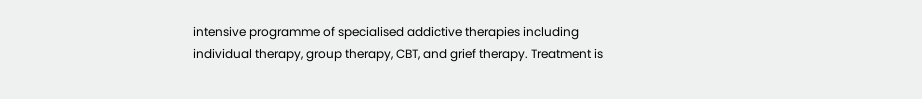intensive programme of specialised addictive therapies including individual therapy, group therapy, CBT, and grief therapy. Treatment is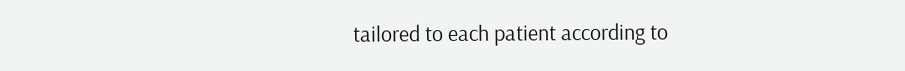tailored to each patient according to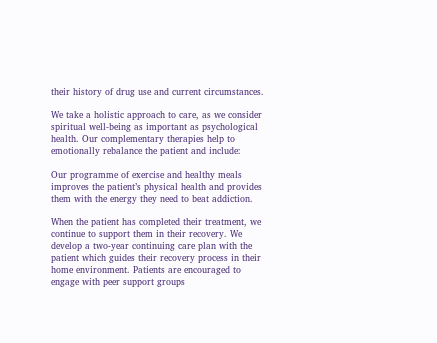their history of drug use and current circumstances.

We take a holistic approach to care, as we consider spiritual well-being as important as psychological health. Our complementary therapies help to emotionally rebalance the patient and include:

Our programme of exercise and healthy meals improves the patient’s physical health and provides them with the energy they need to beat addiction.

When the patient has completed their treatment, we continue to support them in their recovery. We develop a two-year continuing care plan with the patient which guides their recovery process in their home environment. Patients are encouraged to engage with peer support groups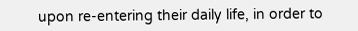upon re-entering their daily life, in order to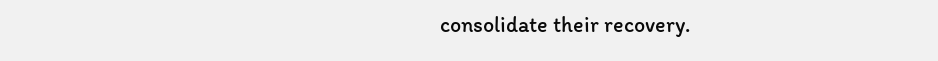consolidate their recovery.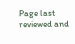Page last reviewed and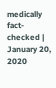medically fact-checked | January 20, 2020